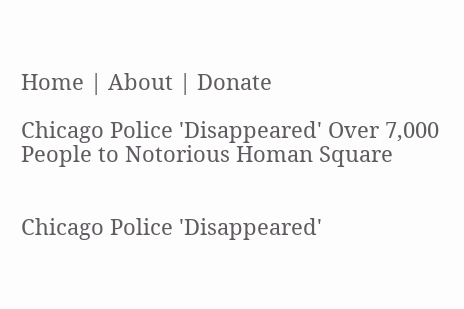Home | About | Donate

Chicago Police 'Disappeared' Over 7,000 People to Notorious Homan Square


Chicago Police 'Disappeared'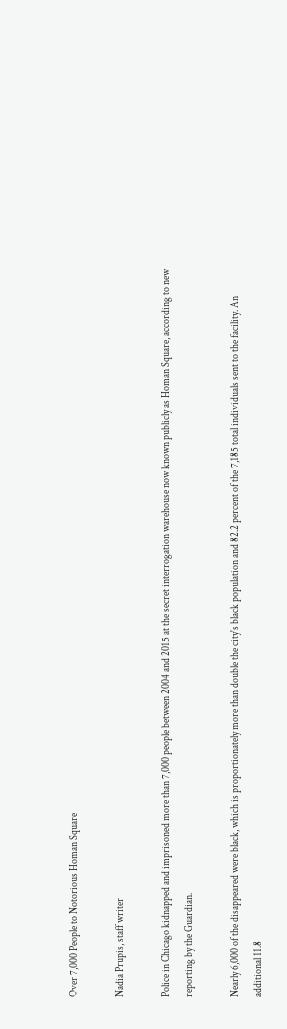Over 7,000 People to Notorious Homan Square

Nadia Prupis, staff writer

Police in Chicago kidnapped and imprisoned more than 7,000 people between 2004 and 2015 at the secret interrogation warehouse now known publicly as Homan Square, according to new reporting by the Guardian.

Nearly 6,000 of the disappeared were black, which is proportionately more than double the city's black population and 82.2 percent of the 7,185 total individuals sent to the facility. An additional 11.8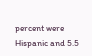percent were Hispanic and 5.5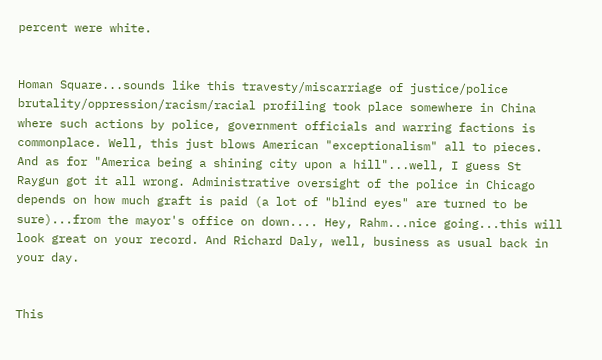percent were white.


Homan Square...sounds like this travesty/miscarriage of justice/police brutality/oppression/racism/racial profiling took place somewhere in China where such actions by police, government officials and warring factions is commonplace. Well, this just blows American "exceptionalism" all to pieces. And as for "America being a shining city upon a hill"...well, I guess St Raygun got it all wrong. Administrative oversight of the police in Chicago depends on how much graft is paid (a lot of "blind eyes" are turned to be sure)...from the mayor's office on down.... Hey, Rahm...nice going...this will look great on your record. And Richard Daly, well, business as usual back in your day.


This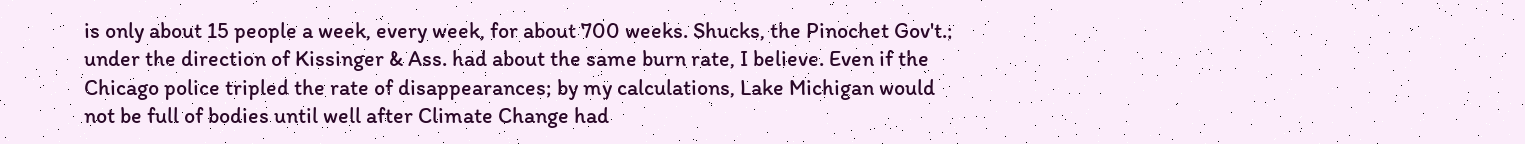is only about 15 people a week, every week, for about 700 weeks. Shucks, the Pinochet Gov't.; under the direction of Kissinger & Ass. had about the same burn rate, I believe. Even if the Chicago police tripled the rate of disappearances; by my calculations, Lake Michigan would not be full of bodies until well after Climate Change had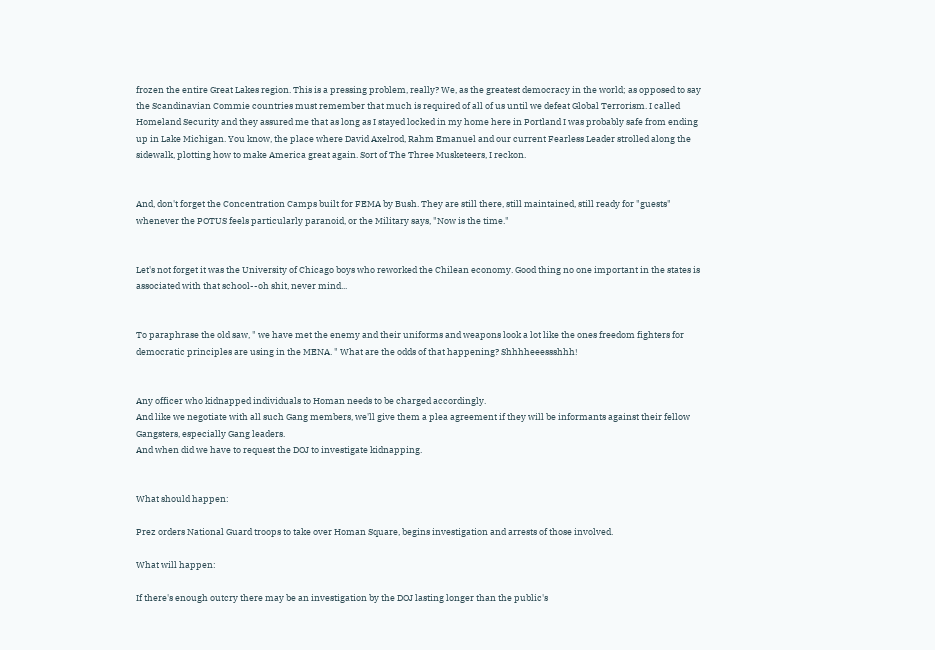frozen the entire Great Lakes region. This is a pressing problem, really? We, as the greatest democracy in the world; as opposed to say the Scandinavian Commie countries must remember that much is required of all of us until we defeat Global Terrorism. I called Homeland Security and they assured me that as long as I stayed locked in my home here in Portland I was probably safe from ending up in Lake Michigan. You know, the place where David Axelrod, Rahm Emanuel and our current Fearless Leader strolled along the sidewalk, plotting how to make America great again. Sort of The Three Musketeers, I reckon.


And, don't forget the Concentration Camps built for FEMA by Bush. They are still there, still maintained, still ready for "guests" whenever the POTUS feels particularly paranoid, or the Military says, "Now is the time."


Let's not forget it was the University of Chicago boys who reworked the Chilean economy. Good thing no one important in the states is associated with that school--oh shit, never mind...


To paraphrase the old saw, " we have met the enemy and their uniforms and weapons look a lot like the ones freedom fighters for democratic principles are using in the MENA. " What are the odds of that happening? Shhhheeessshhh!


Any officer who kidnapped individuals to Homan needs to be charged accordingly.
And like we negotiate with all such Gang members, we'll give them a plea agreement if they will be informants against their fellow Gangsters, especially Gang leaders.
And when did we have to request the DOJ to investigate kidnapping.


What should happen:

Prez orders National Guard troops to take over Homan Square, begins investigation and arrests of those involved.

What will happen:

If there's enough outcry there may be an investigation by the DOJ lasting longer than the public's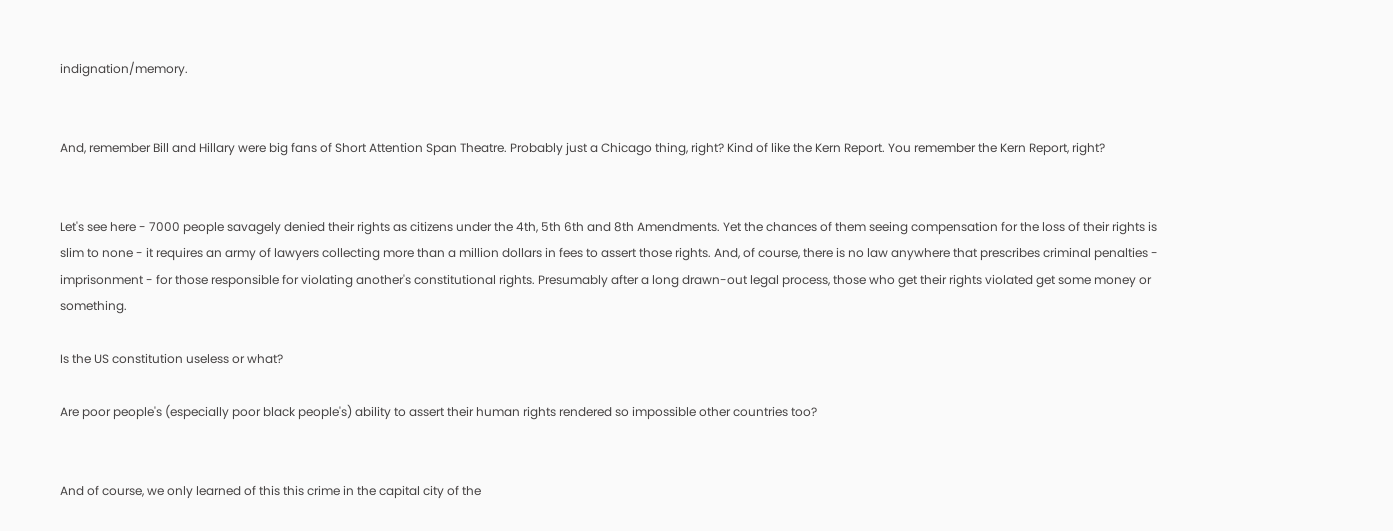indignation/memory.


And, remember Bill and Hillary were big fans of Short Attention Span Theatre. Probably just a Chicago thing, right? Kind of like the Kern Report. You remember the Kern Report, right?


Let's see here - 7000 people savagely denied their rights as citizens under the 4th, 5th 6th and 8th Amendments. Yet the chances of them seeing compensation for the loss of their rights is slim to none - it requires an army of lawyers collecting more than a million dollars in fees to assert those rights. And, of course, there is no law anywhere that prescribes criminal penalties - imprisonment - for those responsible for violating another's constitutional rights. Presumably after a long drawn-out legal process, those who get their rights violated get some money or something.

Is the US constitution useless or what?

Are poor people's (especially poor black people's) ability to assert their human rights rendered so impossible other countries too?


And of course, we only learned of this this crime in the capital city of the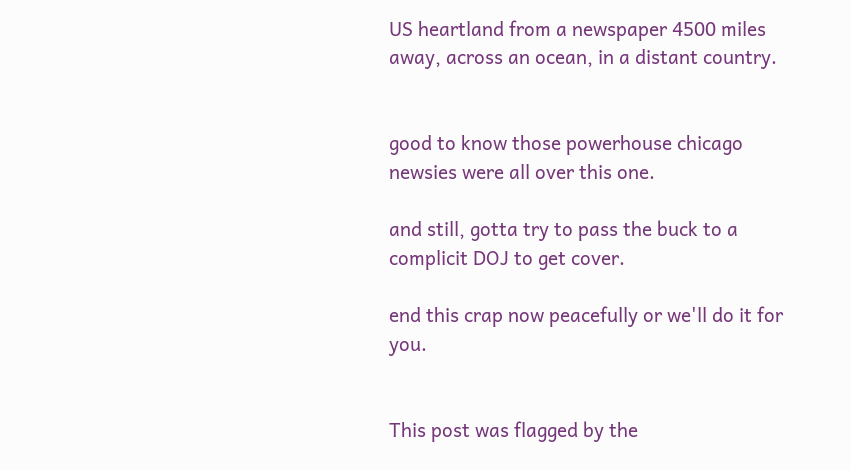US heartland from a newspaper 4500 miles away, across an ocean, in a distant country.


good to know those powerhouse chicago newsies were all over this one.

and still, gotta try to pass the buck to a complicit DOJ to get cover.

end this crap now peacefully or we'll do it for you.


This post was flagged by the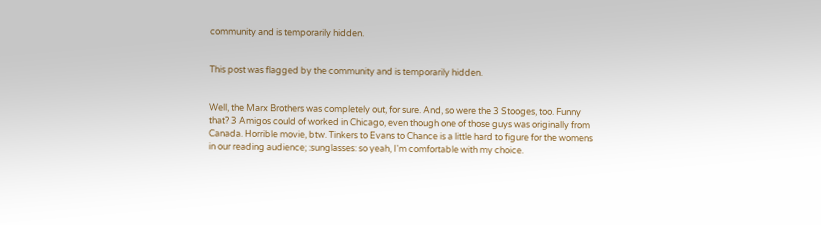community and is temporarily hidden.


This post was flagged by the community and is temporarily hidden.


Well, the Marx Brothers was completely out, for sure. And, so were the 3 Stooges, too. Funny that? 3 Amigos could of worked in Chicago, even though one of those guys was originally from Canada. Horrible movie, btw. Tinkers to Evans to Chance is a little hard to figure for the womens in our reading audience; :sunglasses: so yeah, I'm comfortable with my choice.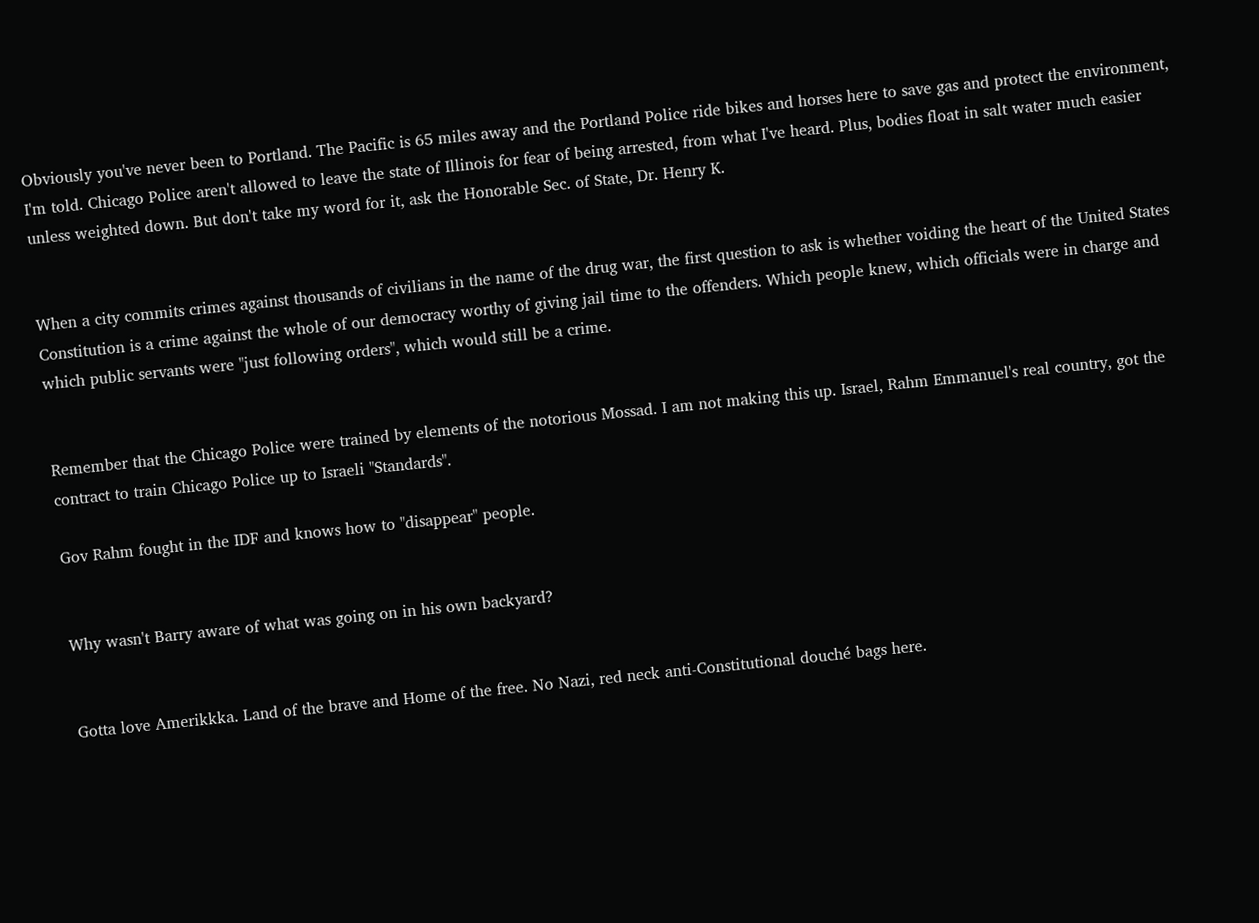Obviously you've never been to Portland. The Pacific is 65 miles away and the Portland Police ride bikes and horses here to save gas and protect the environment, I'm told. Chicago Police aren't allowed to leave the state of Illinois for fear of being arrested, from what I've heard. Plus, bodies float in salt water much easier unless weighted down. But don't take my word for it, ask the Honorable Sec. of State, Dr. Henry K.


When a city commits crimes against thousands of civilians in the name of the drug war, the first question to ask is whether voiding the heart of the United States Constitution is a crime against the whole of our democracy worthy of giving jail time to the offenders. Which people knew, which officials were in charge and which public servants were "just following orders", which would still be a crime.


Remember that the Chicago Police were trained by elements of the notorious Mossad. I am not making this up. Israel, Rahm Emmanuel's real country, got the contract to train Chicago Police up to Israeli "Standards".

Gov Rahm fought in the IDF and knows how to "disappear" people.


Why wasn't Barry aware of what was going on in his own backyard?


Gotta love Amerikkka. Land of the brave and Home of the free. No Nazi, red neck anti-Constitutional douché bags here.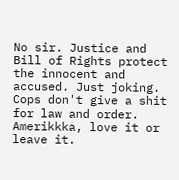No sir. Justice and Bill of Rights protect the innocent and accused. Just joking. Cops don't give a shit for law and order. Amerikkka, love it or leave it.